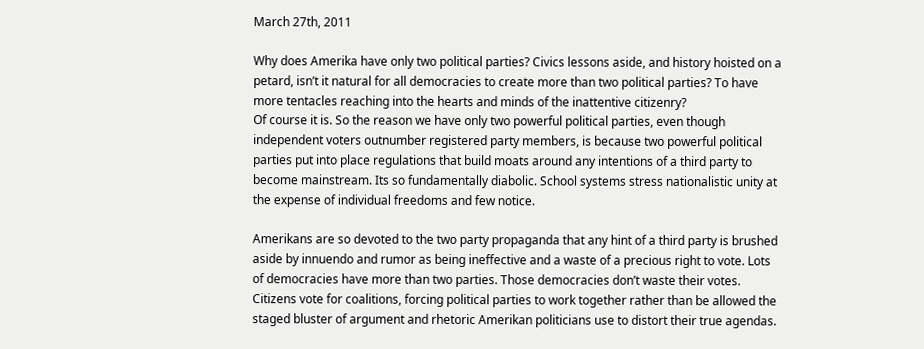March 27th, 2011

Why does Amerika have only two political parties? Civics lessons aside, and history hoisted on a petard, isn’t it natural for all democracies to create more than two political parties? To have more tentacles reaching into the hearts and minds of the inattentive citizenry?
Of course it is. So the reason we have only two powerful political parties, even though independent voters outnumber registered party members, is because two powerful political parties put into place regulations that build moats around any intentions of a third party to become mainstream. Its so fundamentally diabolic. School systems stress nationalistic unity at the expense of individual freedoms and few notice.

Amerikans are so devoted to the two party propaganda that any hint of a third party is brushed aside by innuendo and rumor as being ineffective and a waste of a precious right to vote. Lots of democracies have more than two parties. Those democracies don’t waste their votes. Citizens vote for coalitions, forcing political parties to work together rather than be allowed the staged bluster of argument and rhetoric Amerikan politicians use to distort their true agendas.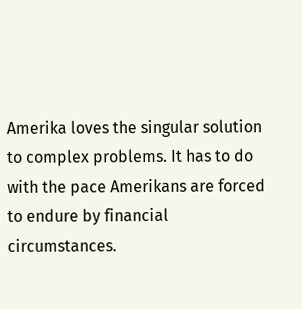Amerika loves the singular solution to complex problems. It has to do with the pace Amerikans are forced to endure by financial circumstances.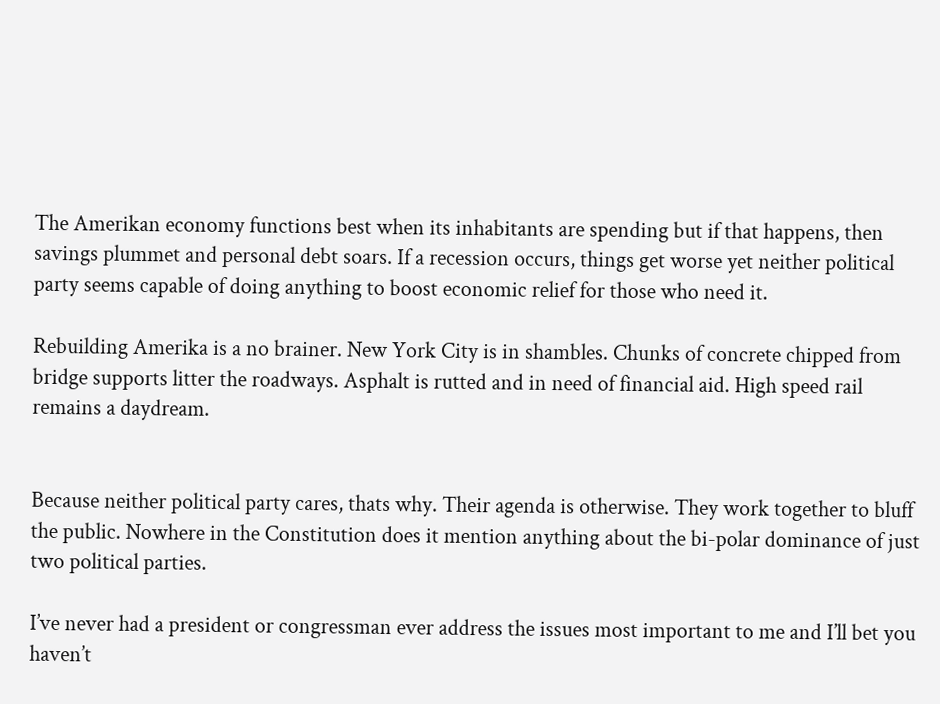The Amerikan economy functions best when its inhabitants are spending but if that happens, then savings plummet and personal debt soars. If a recession occurs, things get worse yet neither political party seems capable of doing anything to boost economic relief for those who need it.

Rebuilding Amerika is a no brainer. New York City is in shambles. Chunks of concrete chipped from bridge supports litter the roadways. Asphalt is rutted and in need of financial aid. High speed rail remains a daydream.


Because neither political party cares, thats why. Their agenda is otherwise. They work together to bluff the public. Nowhere in the Constitution does it mention anything about the bi-polar dominance of just two political parties.

I’ve never had a president or congressman ever address the issues most important to me and I’ll bet you haven’t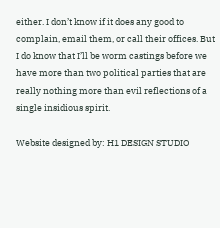either. I don’t know if it does any good to complain, email them, or call their offices. But I do know that I’ll be worm castings before we have more than two political parties that are really nothing more than evil reflections of a single insidious spirit.

Website designed by: H1 DESIGN STUDIO